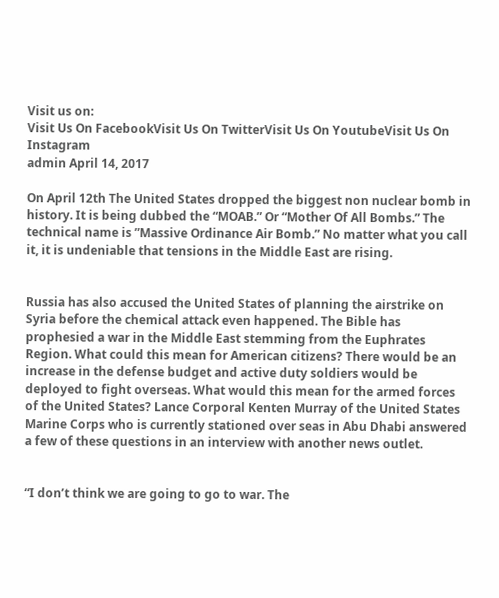Visit us on:
Visit Us On FacebookVisit Us On TwitterVisit Us On YoutubeVisit Us On Instagram
admin April 14, 2017

On April 12th The United States dropped the biggest non nuclear bomb in history. It is being dubbed the “MOAB.” Or “Mother Of All Bombs.” The technical name is ”Massive Ordinance Air Bomb.” No matter what you call it, it is undeniable that tensions in the Middle East are rising.


Russia has also accused the United States of planning the airstrike on Syria before the chemical attack even happened. The Bible has prophesied a war in the Middle East stemming from the Euphrates Region. What could this mean for American citizens? There would be an increase in the defense budget and active duty soldiers would be deployed to fight overseas. What would this mean for the armed forces of the United States? Lance Corporal Kenten Murray of the United States Marine Corps who is currently stationed over seas in Abu Dhabi answered a few of these questions in an interview with another news outlet.


“I don’t think we are going to go to war. The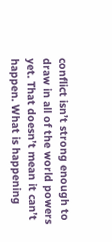conflict isn’t strong enough to draw in all of the world powers yet. That doesn’t mean it can’t happen. What is happening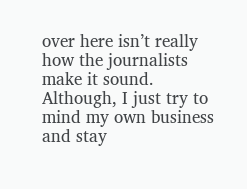over here isn’t really how the journalists make it sound. Although, I just try to mind my own business and stay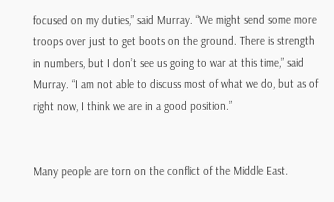focused on my duties,” said Murray. “We might send some more troops over just to get boots on the ground. There is strength in numbers, but I don’t see us going to war at this time,” said Murray. “I am not able to discuss most of what we do, but as of right now, I think we are in a good position.”


Many people are torn on the conflict of the Middle East.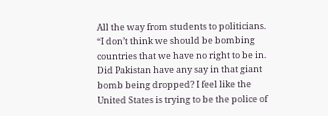All the way from students to politicians. “I don’t think we should be bombing countries that we have no right to be in. Did Pakistan have any say in that giant bomb being dropped? I feel like the United States is trying to be the police of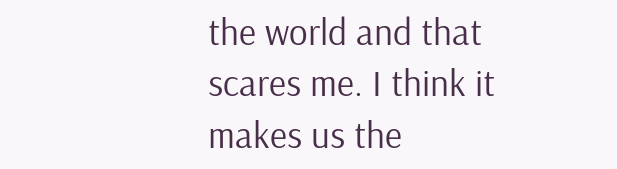the world and that scares me. I think it makes us the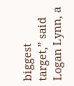biggest target,” said Logan Lynn, a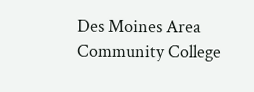Des Moines Area Community College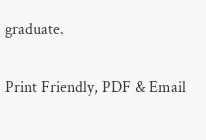graduate.

Print Friendly, PDF & Email